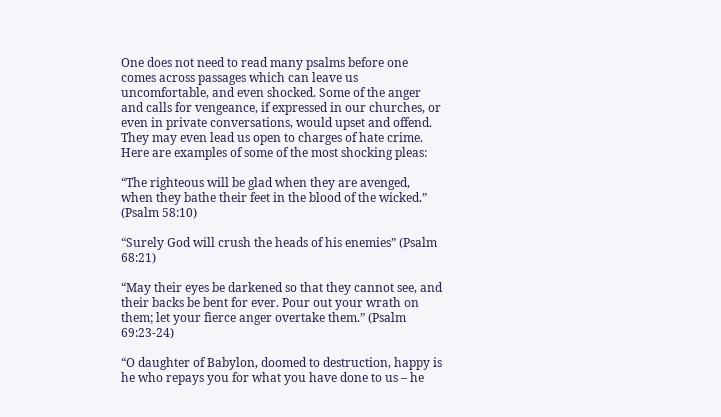One does not need to read many psalms before one comes across passages which can leave us uncomfortable, and even shocked. Some of the anger and calls for vengeance, if expressed in our churches, or even in private conversations, would upset and offend. They may even lead us open to charges of hate crime. Here are examples of some of the most shocking pleas:

“The righteous will be glad when they are avenged, when they bathe their feet in the blood of the wicked.” (Psalm 58:10)

“Surely God will crush the heads of his enemies” (Psalm 68:21)

“May their eyes be darkened so that they cannot see, and their backs be bent for ever. Pour out your wrath on them; let your fierce anger overtake them.” (Psalm 69:23-24)

“O daughter of Babylon, doomed to destruction, happy is he who repays you for what you have done to us – he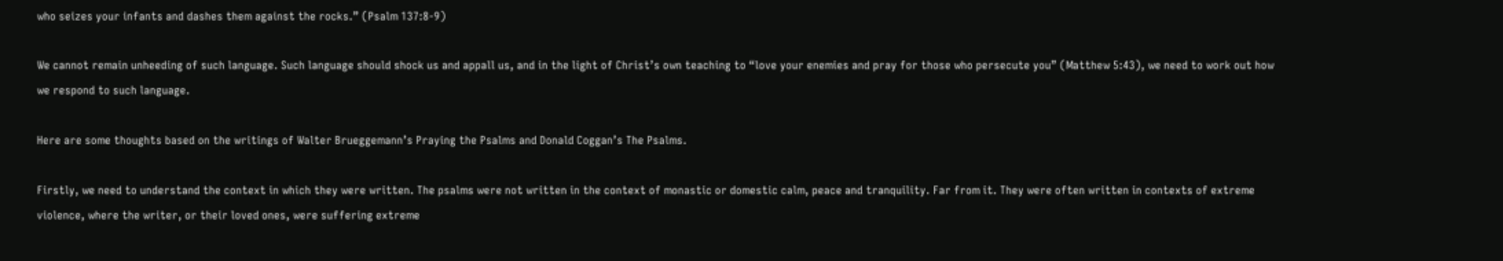who seizes your infants and dashes them against the rocks.” (Psalm 137:8-9)

We cannot remain unheeding of such language. Such language should shock us and appall us, and in the light of Christ’s own teaching to “love your enemies and pray for those who persecute you” (Matthew 5:43), we need to work out how we respond to such language.

Here are some thoughts based on the writings of Walter Brueggemann’s Praying the Psalms and Donald Coggan’s The Psalms.

Firstly, we need to understand the context in which they were written. The psalms were not written in the context of monastic or domestic calm, peace and tranquility. Far from it. They were often written in contexts of extreme violence, where the writer, or their loved ones, were suffering extreme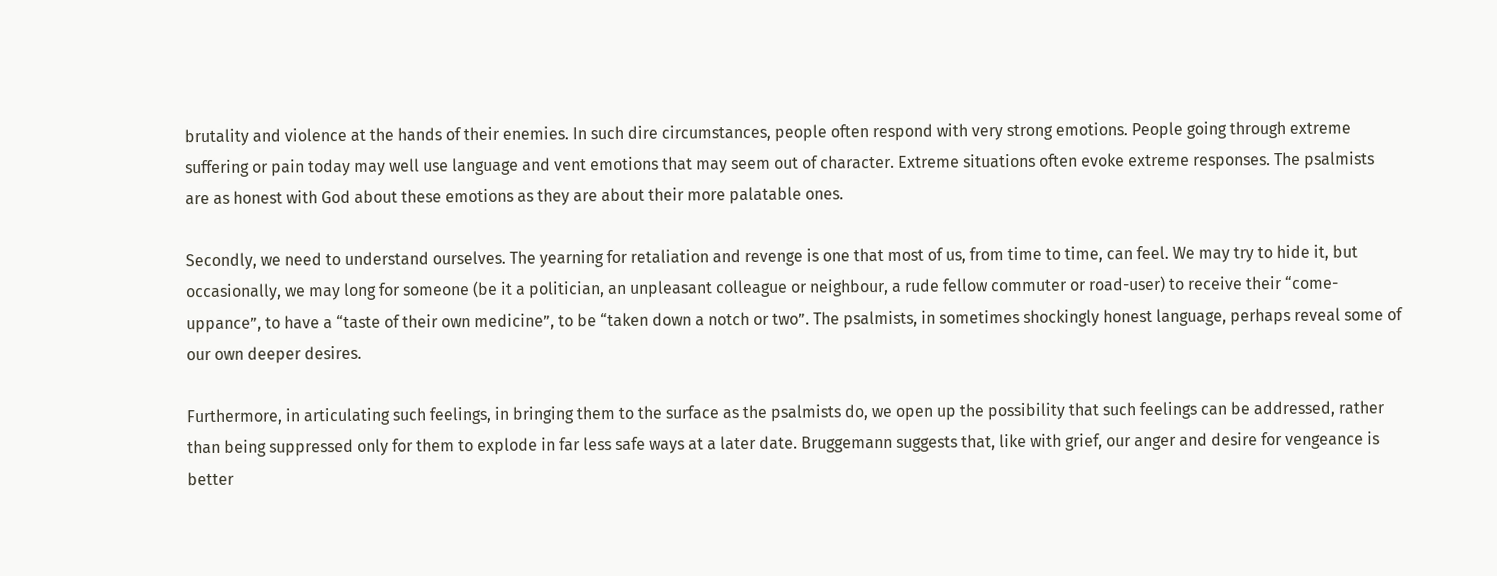brutality and violence at the hands of their enemies. In such dire circumstances, people often respond with very strong emotions. People going through extreme suffering or pain today may well use language and vent emotions that may seem out of character. Extreme situations often evoke extreme responses. The psalmists are as honest with God about these emotions as they are about their more palatable ones.

Secondly, we need to understand ourselves. The yearning for retaliation and revenge is one that most of us, from time to time, can feel. We may try to hide it, but occasionally, we may long for someone (be it a politician, an unpleasant colleague or neighbour, a rude fellow commuter or road-user) to receive their “come-uppance”, to have a “taste of their own medicine”, to be “taken down a notch or two”. The psalmists, in sometimes shockingly honest language, perhaps reveal some of our own deeper desires.

Furthermore, in articulating such feelings, in bringing them to the surface as the psalmists do, we open up the possibility that such feelings can be addressed, rather than being suppressed only for them to explode in far less safe ways at a later date. Bruggemann suggests that, like with grief, our anger and desire for vengeance is better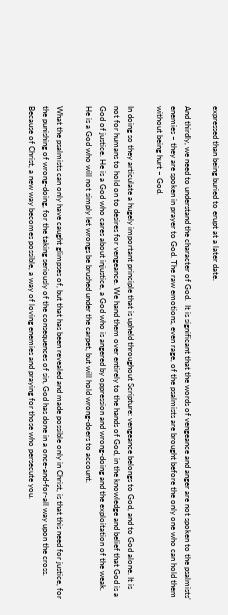expressed than being buried to erupt at a later date.

And thirdly, we need to understand the character of God.  It is significant that the words of vengeance and anger are not spoken to the psalmists’ enemies – they are spoken in prayer to God. The raw emotions, even rage, of the psalmists are brought before the only one who can hold them without being hurt – God.

In doing so they articulate a hugely important principle that is upheld throughout Scripture: vengeance belongs to God, and to God alone. It is not for humans to hold on to desires for vengeance. We hand them over entirely to the hands of God, in the knowledge and belief that God is a God of justice. He is a God who cares about injustice, a God who is angered by oppression and wrong-doing and the exploitation of the weak. He is a God who will not simply let wrongs be brushed under the carpet, but will hold wrong-doers to account.

What the psalmists can only have caught glimpses of, but that has been revealed and made possible only in Christ, is that this need for justice, for the punishing of wrong-doing, for the taking seriously of the consequences of sin, God has done in a once-and-for-all way upon the cross. Because of Christ, a new way becomes possible, a way of loving enemies and praying for those who persecute you.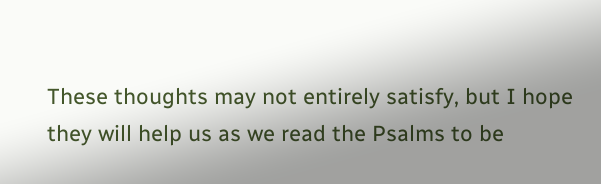These thoughts may not entirely satisfy, but I hope they will help us as we read the Psalms to be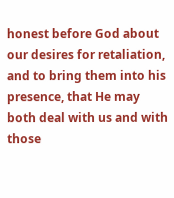honest before God about our desires for retaliation, and to bring them into his presence, that He may both deal with us and with those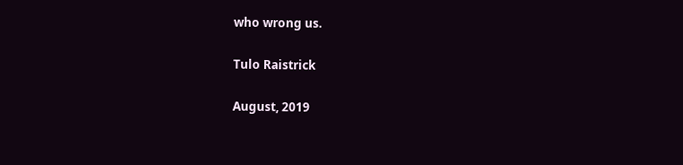who wrong us.

Tulo Raistrick

August, 2019